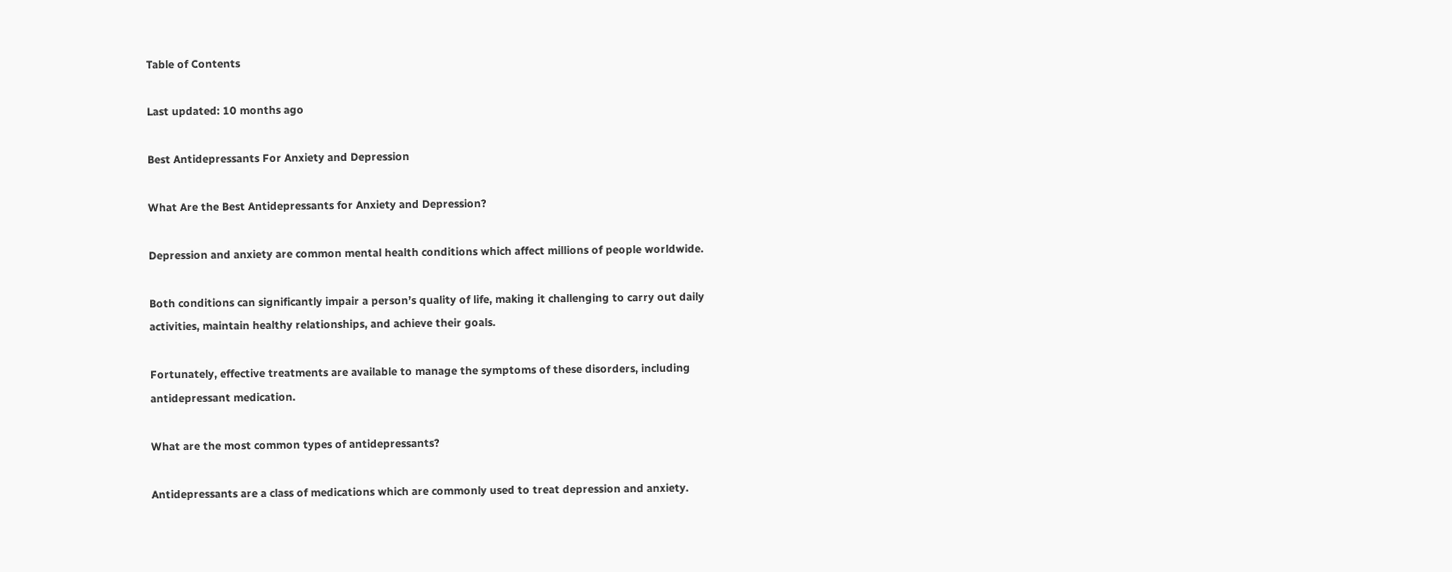Table of Contents

Last updated: 10 months ago

Best Antidepressants For Anxiety and Depression

What Are the Best Antidepressants for Anxiety and Depression?

Depression and anxiety are common mental health conditions which affect millions of people worldwide.

Both conditions can significantly impair a person’s quality of life, making it challenging to carry out daily activities, maintain healthy relationships, and achieve their goals.

Fortunately, effective treatments are available to manage the symptoms of these disorders, including antidepressant medication.

What are the most common types of antidepressants?

Antidepressants are a class of medications which are commonly used to treat depression and anxiety.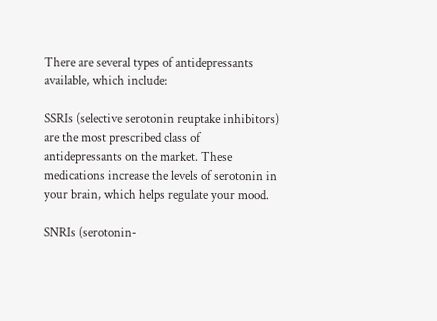There are several types of antidepressants available, which include:

SSRIs (selective serotonin reuptake inhibitors) are the most prescribed class of antidepressants on the market. These medications increase the levels of serotonin in your brain, which helps regulate your mood.

SNRIs (serotonin-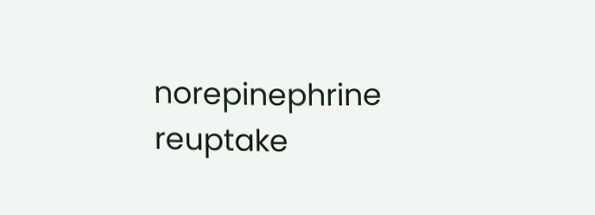norepinephrine reuptake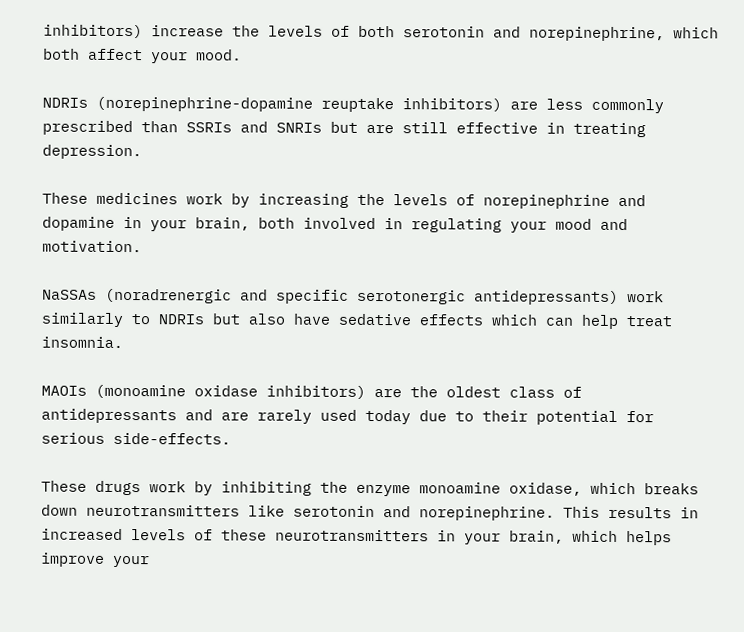inhibitors) increase the levels of both serotonin and norepinephrine, which both affect your mood.

NDRIs (norepinephrine-dopamine reuptake inhibitors) are less commonly prescribed than SSRIs and SNRIs but are still effective in treating depression.

These medicines work by increasing the levels of norepinephrine and dopamine in your brain, both involved in regulating your mood and motivation.

NaSSAs (noradrenergic and specific serotonergic antidepressants) work similarly to NDRIs but also have sedative effects which can help treat insomnia.

MAOIs (monoamine oxidase inhibitors) are the oldest class of antidepressants and are rarely used today due to their potential for serious side-effects.

These drugs work by inhibiting the enzyme monoamine oxidase, which breaks down neurotransmitters like serotonin and norepinephrine. This results in increased levels of these neurotransmitters in your brain, which helps improve your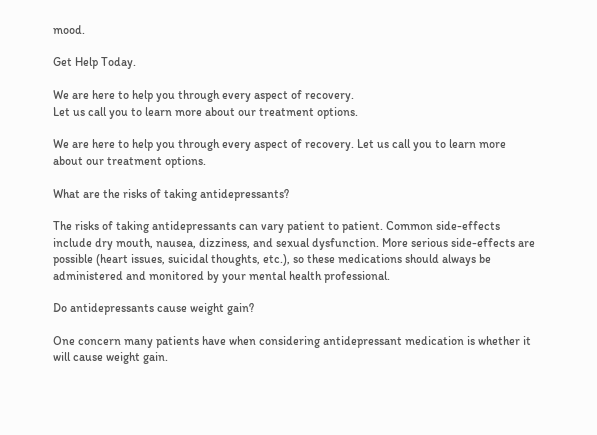mood.

Get Help Today.

We are here to help you through every aspect of recovery.
Let us call you to learn more about our treatment options.

We are here to help you through every aspect of recovery. Let us call you to learn more about our treatment options.

What are the risks of taking antidepressants?

The risks of taking antidepressants can vary patient to patient. Common side-effects include dry mouth, nausea, dizziness, and sexual dysfunction. More serious side-effects are possible (heart issues, suicidal thoughts, etc.), so these medications should always be administered and monitored by your mental health professional.

Do antidepressants cause weight gain?

One concern many patients have when considering antidepressant medication is whether it will cause weight gain.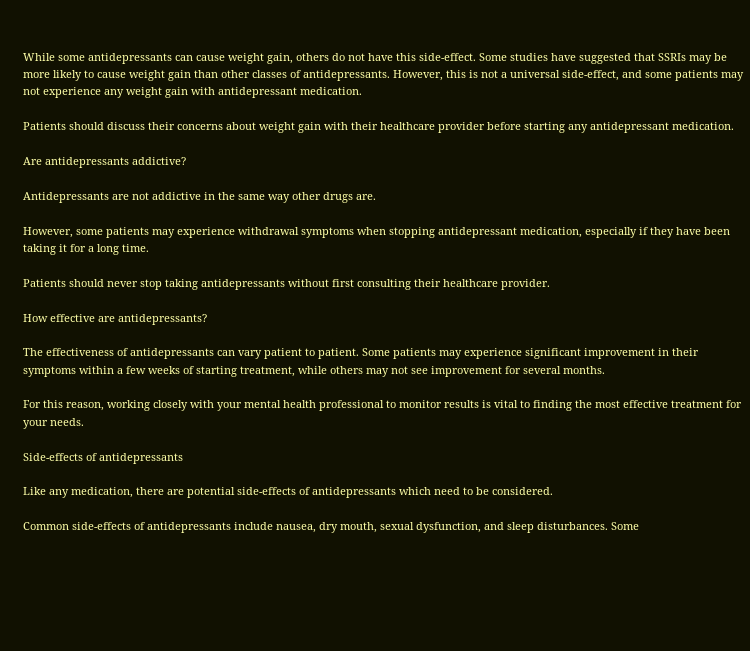While some antidepressants can cause weight gain, others do not have this side-effect. Some studies have suggested that SSRIs may be more likely to cause weight gain than other classes of antidepressants. However, this is not a universal side-effect, and some patients may not experience any weight gain with antidepressant medication.

Patients should discuss their concerns about weight gain with their healthcare provider before starting any antidepressant medication.

Are antidepressants addictive?

Antidepressants are not addictive in the same way other drugs are.

However, some patients may experience withdrawal symptoms when stopping antidepressant medication, especially if they have been taking it for a long time.

Patients should never stop taking antidepressants without first consulting their healthcare provider.

How effective are antidepressants?

The effectiveness of antidepressants can vary patient to patient. Some patients may experience significant improvement in their symptoms within a few weeks of starting treatment, while others may not see improvement for several months.

For this reason, working closely with your mental health professional to monitor results is vital to finding the most effective treatment for your needs.

Side-effects of antidepressants

Like any medication, there are potential side-effects of antidepressants which need to be considered.

Common side-effects of antidepressants include nausea, dry mouth, sexual dysfunction, and sleep disturbances. Some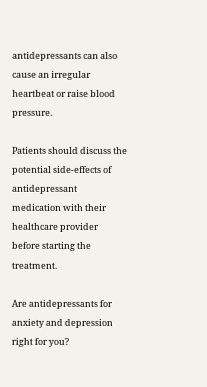antidepressants can also cause an irregular heartbeat or raise blood pressure.

Patients should discuss the potential side-effects of antidepressant medication with their healthcare provider before starting the treatment.

Are antidepressants for anxiety and depression right for you?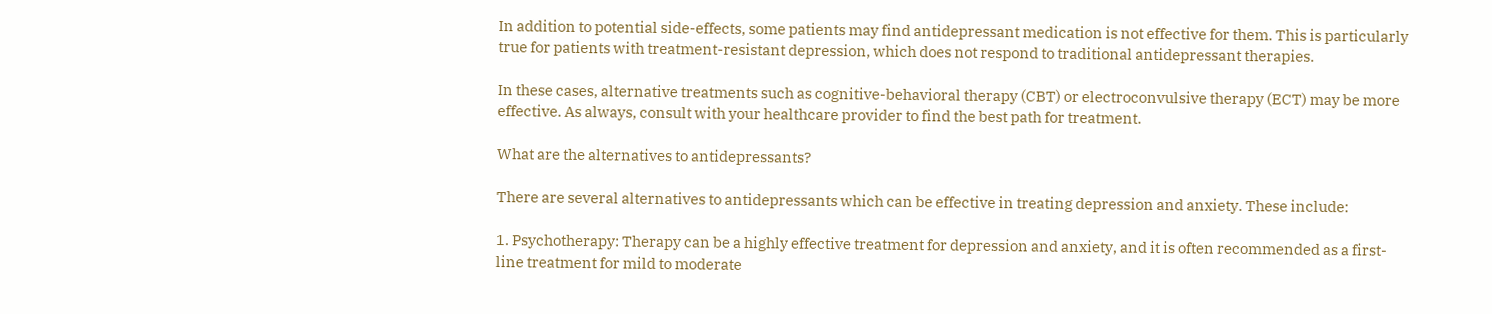In addition to potential side-effects, some patients may find antidepressant medication is not effective for them. This is particularly true for patients with treatment-resistant depression, which does not respond to traditional antidepressant therapies.

In these cases, alternative treatments such as cognitive-behavioral therapy (CBT) or electroconvulsive therapy (ECT) may be more effective. As always, consult with your healthcare provider to find the best path for treatment.

What are the alternatives to antidepressants?

There are several alternatives to antidepressants which can be effective in treating depression and anxiety. These include:

1. Psychotherapy: Therapy can be a highly effective treatment for depression and anxiety, and it is often recommended as a first-line treatment for mild to moderate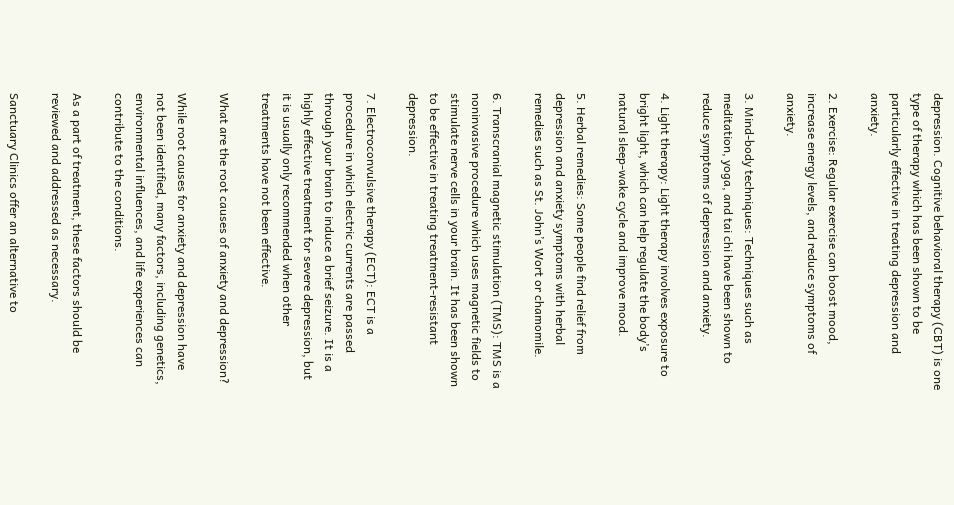depression. Cognitive behavioral therapy (CBT) is one type of therapy which has been shown to be particularly effective in treating depression and anxiety.

2. Exercise: Regular exercise can boost mood, increase energy levels, and reduce symptoms of anxiety.

3. Mind-body techniques: Techniques such as meditation, yoga, and tai chi have been shown to reduce symptoms of depression and anxiety.

4. Light therapy: Light therapy involves exposure to bright light, which can help regulate the body’s natural sleep-wake cycle and improve mood.

5. Herbal remedies: Some people find relief from depression and anxiety symptoms with herbal remedies such as St. John’s Wort or chamomile.

6. Transcranial magnetic stimulation (TMS): TMS is a noninvasive procedure which uses magnetic fields to stimulate nerve cells in your brain. It has been shown to be effective in treating treatment-resistant depression.

7. Electroconvulsive therapy (ECT): ECT is a procedure in which electric currents are passed through your brain to induce a brief seizure. It is a highly effective treatment for severe depression, but it is usually only recommended when other treatments have not been effective.

What are the root causes of anxiety and depression?

While root causes for anxiety and depression have not been identified, many factors, including genetics, environmental influences, and life experiences can contribute to the conditions.

As a part of treatment, these factors should be reviewed and addressed as necessary.

Sanctuary Clinics offer an alternative to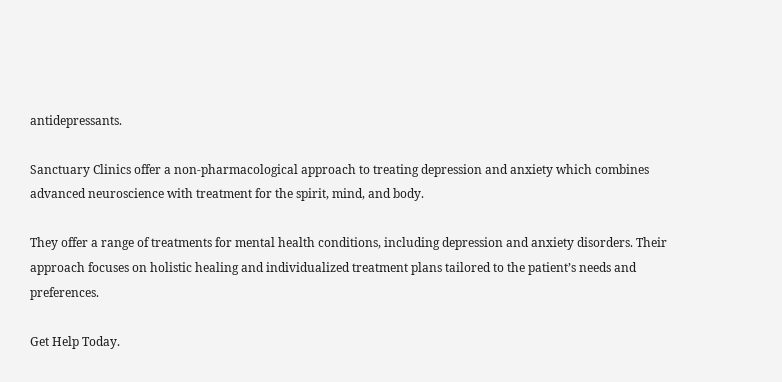antidepressants.

Sanctuary Clinics offer a non-pharmacological approach to treating depression and anxiety which combines advanced neuroscience with treatment for the spirit, mind, and body.

They offer a range of treatments for mental health conditions, including depression and anxiety disorders. Their approach focuses on holistic healing and individualized treatment plans tailored to the patient’s needs and preferences.

Get Help Today.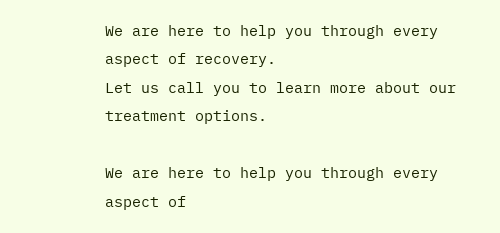We are here to help you through every aspect of recovery.
Let us call you to learn more about our treatment options.

We are here to help you through every aspect of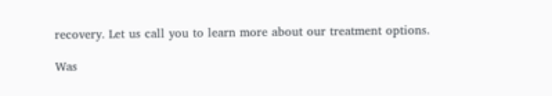recovery. Let us call you to learn more about our treatment options.

Was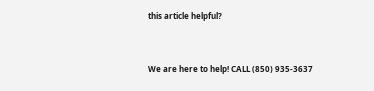this article helpful?



We are here to help! CALL (850) 935-3637